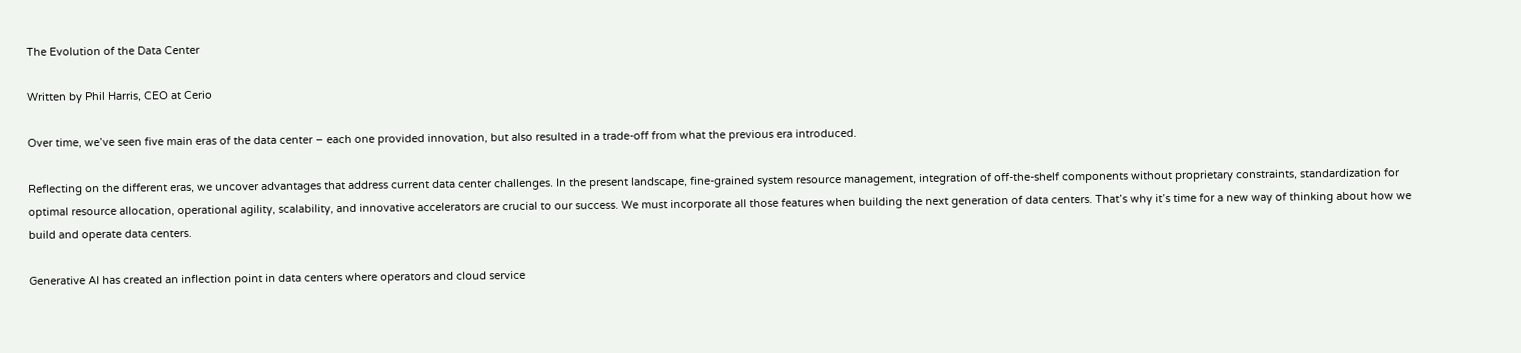The Evolution of the Data Center

Written by Phil Harris, CEO at Cerio

Over time, we’ve seen five main eras of the data center – each one provided innovation, but also resulted in a trade-off from what the previous era introduced.

Reflecting on the different eras, we uncover advantages that address current data center challenges. In the present landscape, fine-grained system resource management, integration of off-the-shelf components without proprietary constraints, standardization for optimal resource allocation, operational agility, scalability, and innovative accelerators are crucial to our success. We must incorporate all those features when building the next generation of data centers. That’s why it’s time for a new way of thinking about how we build and operate data centers.

Generative AI has created an inflection point in data centers where operators and cloud service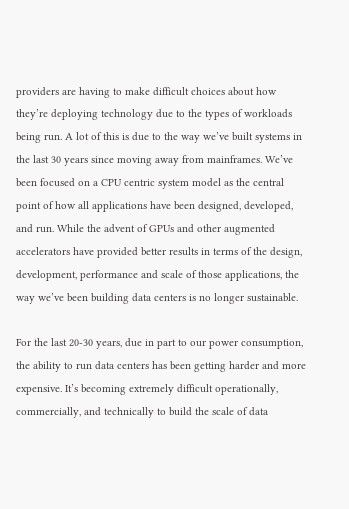providers are having to make difficult choices about how they’re deploying technology due to the types of workloads being run. A lot of this is due to the way we’ve built systems in the last 30 years since moving away from mainframes. We’ve been focused on a CPU centric system model as the central point of how all applications have been designed, developed, and run. While the advent of GPUs and other augmented accelerators have provided better results in terms of the design, development, performance and scale of those applications, the way we’ve been building data centers is no longer sustainable.

For the last 20-30 years, due in part to our power consumption, the ability to run data centers has been getting harder and more expensive. It’s becoming extremely difficult operationally, commercially, and technically to build the scale of data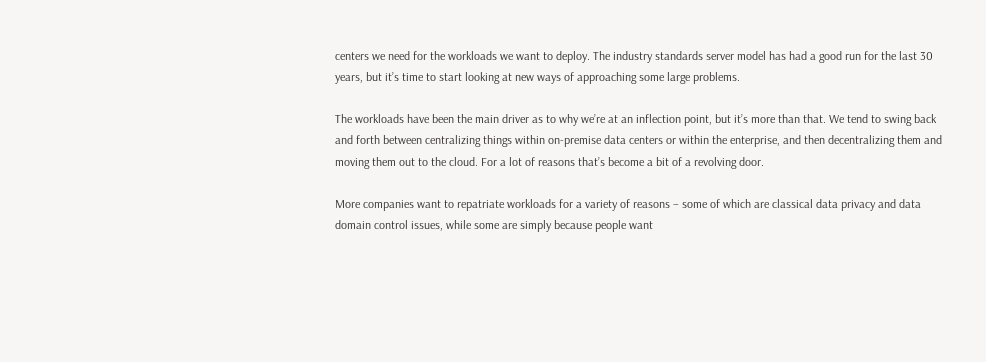centers we need for the workloads we want to deploy. The industry standards server model has had a good run for the last 30 years, but it’s time to start looking at new ways of approaching some large problems.

The workloads have been the main driver as to why we’re at an inflection point, but it’s more than that. We tend to swing back and forth between centralizing things within on-premise data centers or within the enterprise, and then decentralizing them and moving them out to the cloud. For a lot of reasons that’s become a bit of a revolving door.

More companies want to repatriate workloads for a variety of reasons – some of which are classical data privacy and data domain control issues, while some are simply because people want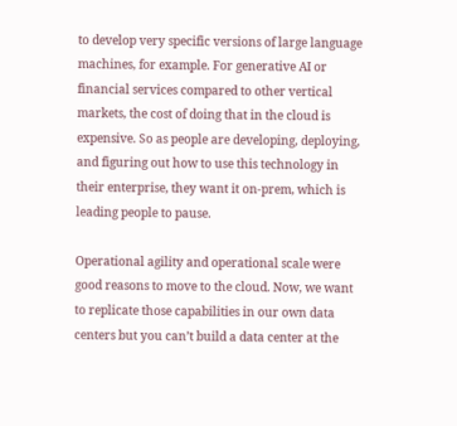to develop very specific versions of large language machines, for example. For generative AI or financial services compared to other vertical markets, the cost of doing that in the cloud is expensive. So as people are developing, deploying, and figuring out how to use this technology in their enterprise, they want it on-prem, which is leading people to pause.

Operational agility and operational scale were good reasons to move to the cloud. Now, we want to replicate those capabilities in our own data centers but you can’t build a data center at the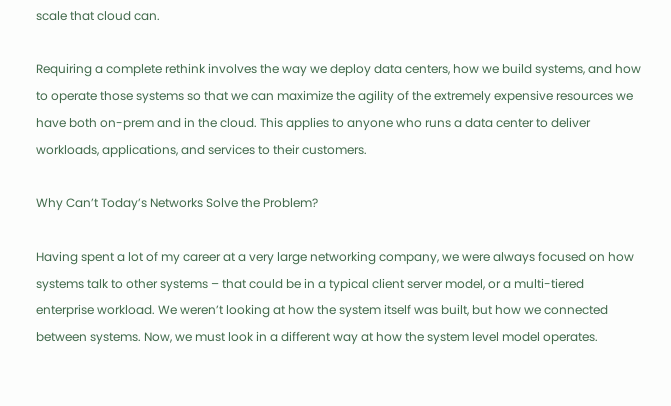scale that cloud can.

Requiring a complete rethink involves the way we deploy data centers, how we build systems, and how to operate those systems so that we can maximize the agility of the extremely expensive resources we have both on-prem and in the cloud. This applies to anyone who runs a data center to deliver workloads, applications, and services to their customers.

Why Can’t Today’s Networks Solve the Problem?

Having spent a lot of my career at a very large networking company, we were always focused on how systems talk to other systems – that could be in a typical client server model, or a multi-tiered enterprise workload. We weren’t looking at how the system itself was built, but how we connected between systems. Now, we must look in a different way at how the system level model operates.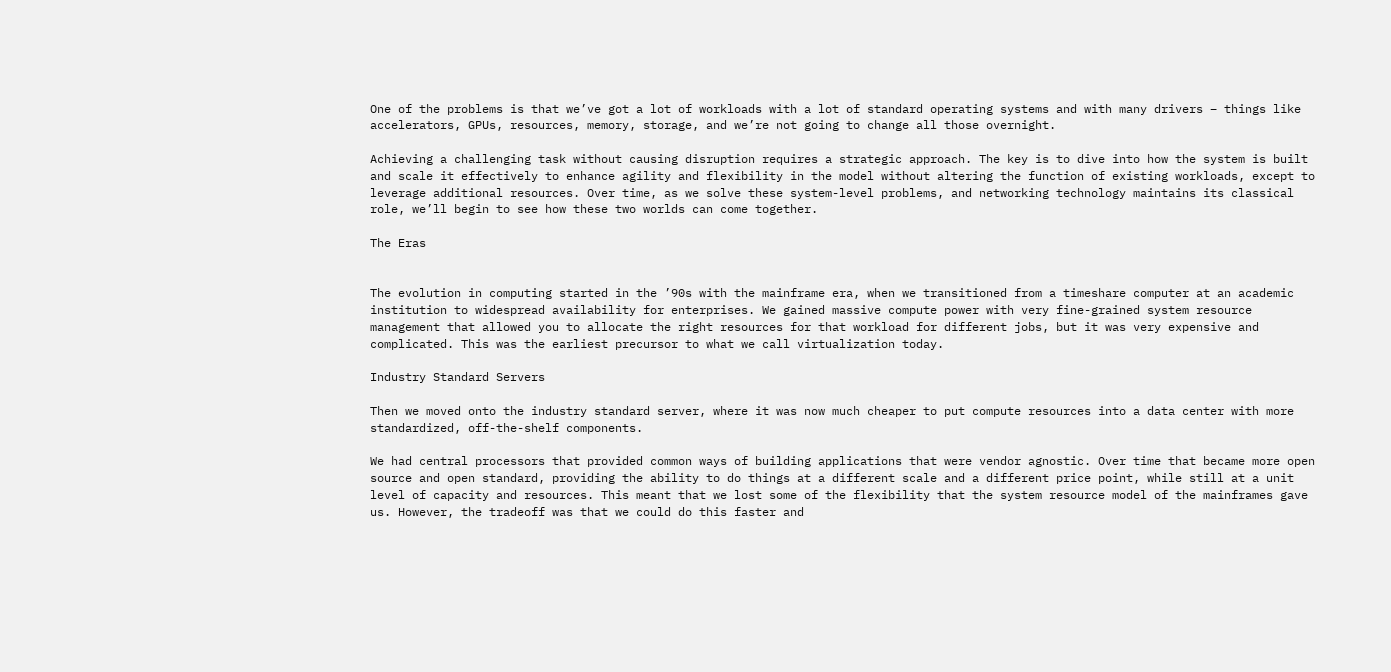One of the problems is that we’ve got a lot of workloads with a lot of standard operating systems and with many drivers – things like accelerators, GPUs, resources, memory, storage, and we’re not going to change all those overnight.

Achieving a challenging task without causing disruption requires a strategic approach. The key is to dive into how the system is built and scale it effectively to enhance agility and flexibility in the model without altering the function of existing workloads, except to leverage additional resources. Over time, as we solve these system-level problems, and networking technology maintains its classical role, we’ll begin to see how these two worlds can come together.

The Eras


The evolution in computing started in the ’90s with the mainframe era, when we transitioned from a timeshare computer at an academic institution to widespread availability for enterprises. We gained massive compute power with very fine-grained system resource management that allowed you to allocate the right resources for that workload for different jobs, but it was very expensive and complicated. This was the earliest precursor to what we call virtualization today.

Industry Standard Servers

Then we moved onto the industry standard server, where it was now much cheaper to put compute resources into a data center with more standardized, off-the-shelf components.

We had central processors that provided common ways of building applications that were vendor agnostic. Over time that became more open source and open standard, providing the ability to do things at a different scale and a different price point, while still at a unit level of capacity and resources. This meant that we lost some of the flexibility that the system resource model of the mainframes gave us. However, the tradeoff was that we could do this faster and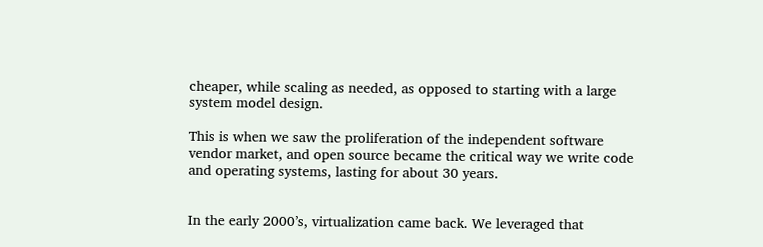cheaper, while scaling as needed, as opposed to starting with a large system model design.

This is when we saw the proliferation of the independent software vendor market, and open source became the critical way we write code and operating systems, lasting for about 30 years.


In the early 2000’s, virtualization came back. We leveraged that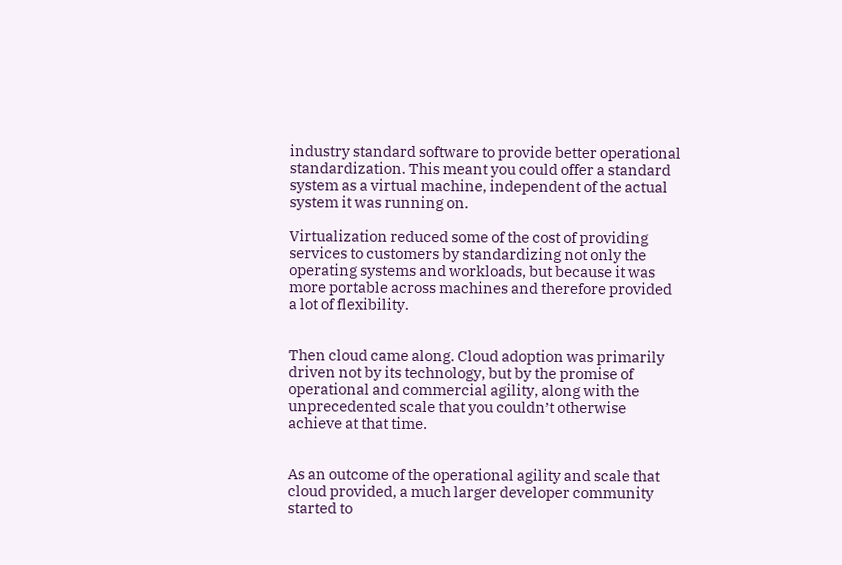industry standard software to provide better operational standardization. This meant you could offer a standard system as a virtual machine, independent of the actual system it was running on.

Virtualization reduced some of the cost of providing services to customers by standardizing not only the operating systems and workloads, but because it was more portable across machines and therefore provided a lot of flexibility.


Then cloud came along. Cloud adoption was primarily driven not by its technology, but by the promise of operational and commercial agility, along with the unprecedented scale that you couldn’t otherwise achieve at that time.


As an outcome of the operational agility and scale that cloud provided, a much larger developer community started to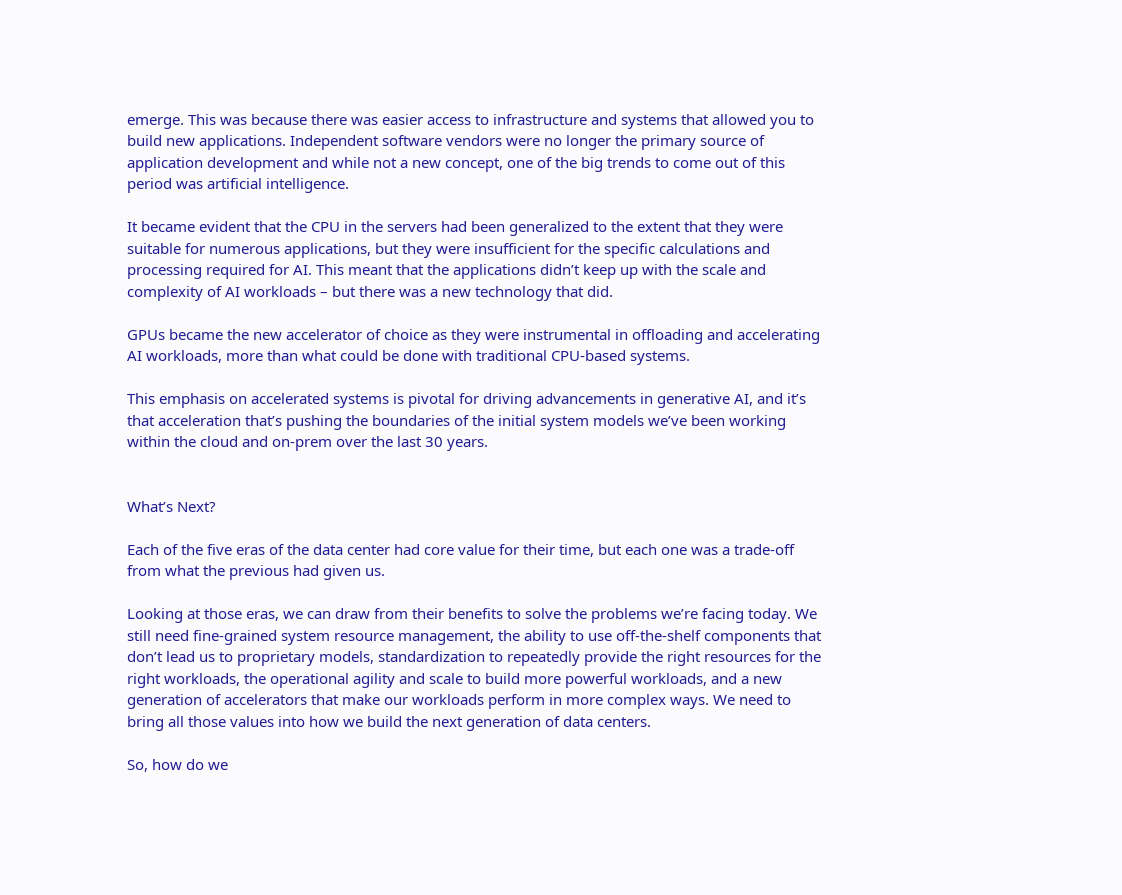emerge. This was because there was easier access to infrastructure and systems that allowed you to build new applications. Independent software vendors were no longer the primary source of application development and while not a new concept, one of the big trends to come out of this period was artificial intelligence.

It became evident that the CPU in the servers had been generalized to the extent that they were suitable for numerous applications, but they were insufficient for the specific calculations and processing required for AI. This meant that the applications didn’t keep up with the scale and complexity of AI workloads – but there was a new technology that did.

GPUs became the new accelerator of choice as they were instrumental in offloading and accelerating AI workloads, more than what could be done with traditional CPU-based systems.

This emphasis on accelerated systems is pivotal for driving advancements in generative AI, and it’s that acceleration that’s pushing the boundaries of the initial system models we’ve been working within the cloud and on-prem over the last 30 years.


What’s Next?

Each of the five eras of the data center had core value for their time, but each one was a trade-off from what the previous had given us.

Looking at those eras, we can draw from their benefits to solve the problems we’re facing today. We still need fine-grained system resource management, the ability to use off-the-shelf components that don’t lead us to proprietary models, standardization to repeatedly provide the right resources for the right workloads, the operational agility and scale to build more powerful workloads, and a new generation of accelerators that make our workloads perform in more complex ways. We need to bring all those values into how we build the next generation of data centers.

So, how do we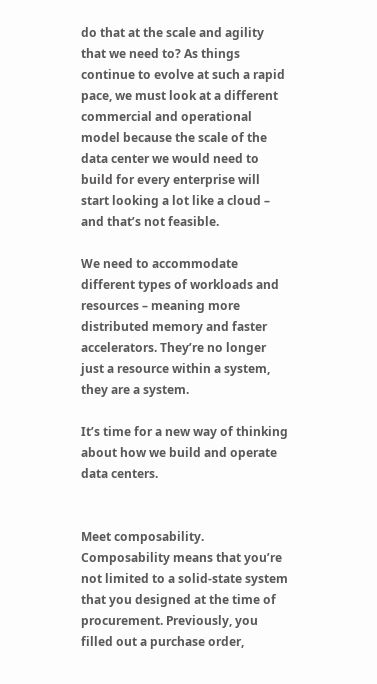do that at the scale and agility that we need to? As things continue to evolve at such a rapid pace, we must look at a different commercial and operational model because the scale of the data center we would need to build for every enterprise will start looking a lot like a cloud – and that’s not feasible.

We need to accommodate different types of workloads and resources – meaning more distributed memory and faster accelerators. They’re no longer just a resource within a system, they are a system.

It’s time for a new way of thinking about how we build and operate data centers.


Meet composability. Composability means that you’re not limited to a solid-state system that you designed at the time of procurement. Previously, you filled out a purchase order,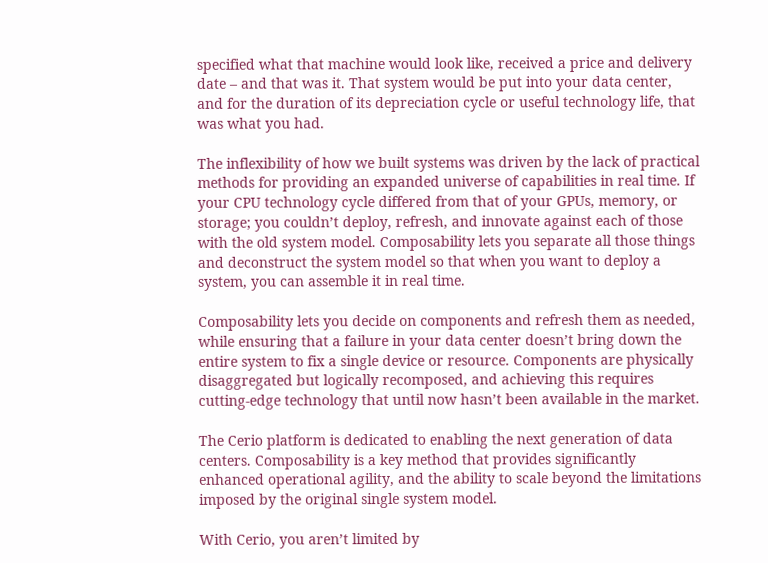specified what that machine would look like, received a price and delivery date – and that was it. That system would be put into your data center, and for the duration of its depreciation cycle or useful technology life, that was what you had.

The inflexibility of how we built systems was driven by the lack of practical methods for providing an expanded universe of capabilities in real time. If your CPU technology cycle differed from that of your GPUs, memory, or storage; you couldn’t deploy, refresh, and innovate against each of those with the old system model. Composability lets you separate all those things and deconstruct the system model so that when you want to deploy a system, you can assemble it in real time.

Composability lets you decide on components and refresh them as needed, while ensuring that a failure in your data center doesn’t bring down the entire system to fix a single device or resource. Components are physically disaggregated but logically recomposed, and achieving this requires cutting-edge technology that until now hasn’t been available in the market.

The Cerio platform is dedicated to enabling the next generation of data centers. Composability is a key method that provides significantly enhanced operational agility, and the ability to scale beyond the limitations imposed by the original single system model.

With Cerio, you aren’t limited by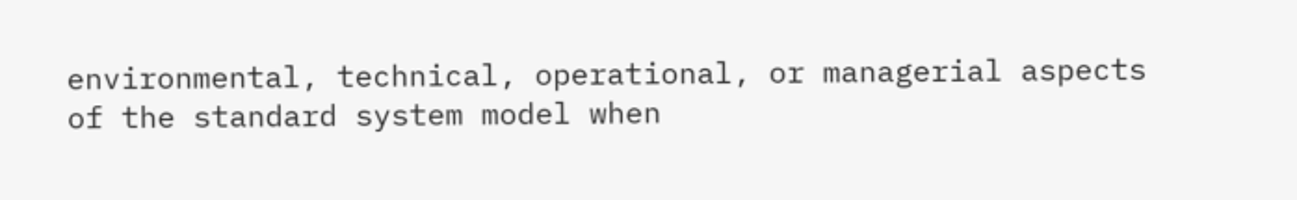environmental, technical, operational, or managerial aspects of the standard system model when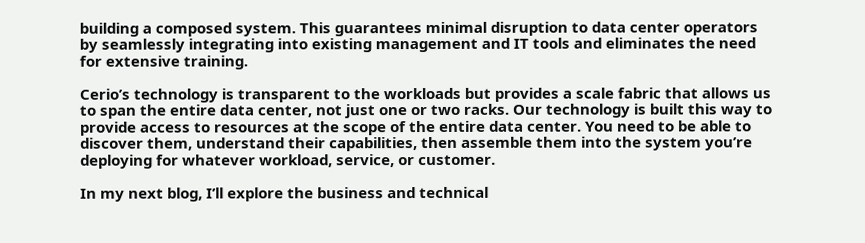building a composed system. This guarantees minimal disruption to data center operators by seamlessly integrating into existing management and IT tools and eliminates the need for extensive training.

Cerio’s technology is transparent to the workloads but provides a scale fabric that allows us to span the entire data center, not just one or two racks. Our technology is built this way to provide access to resources at the scope of the entire data center. You need to be able to discover them, understand their capabilities, then assemble them into the system you’re deploying for whatever workload, service, or customer.

In my next blog, I’ll explore the business and technical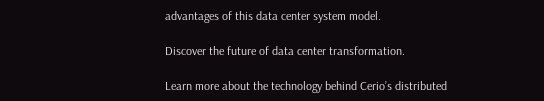advantages of this data center system model.

Discover the future of data center transformation.

Learn more about the technology behind Cerio’s distributed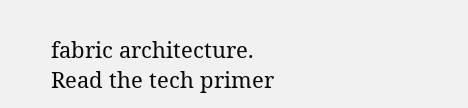fabric architecture.
Read the tech primer